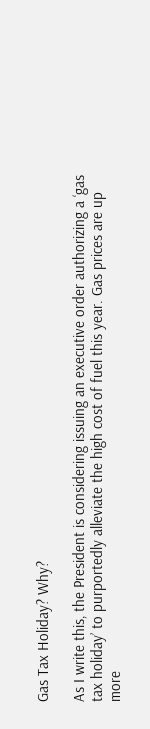Gas Tax Holiday? Why?

As I write this, the President is considering issuing an executive order authorizing a ‘gas tax holiday’ to purportedly alleviate the high cost of fuel this year. Gas prices are up more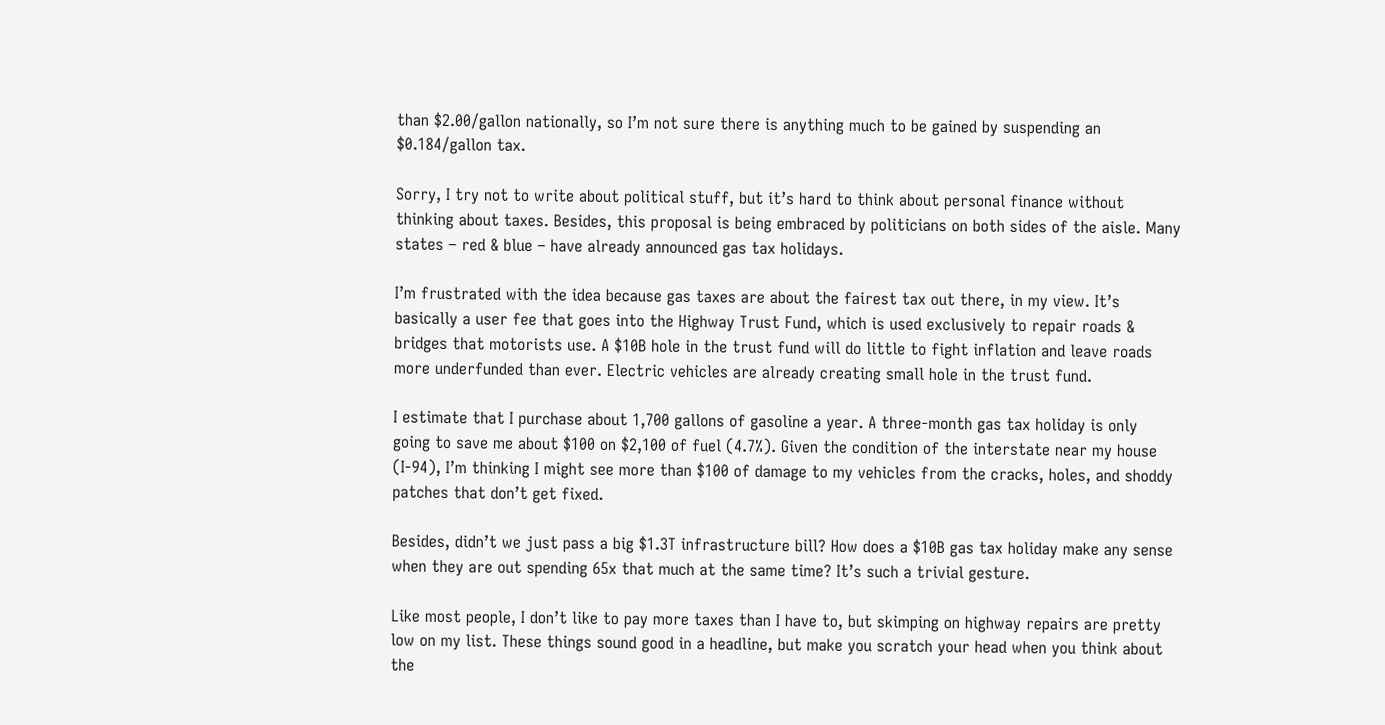than $2.00/gallon nationally, so I’m not sure there is anything much to be gained by suspending an $0.184/gallon tax.

Sorry, I try not to write about political stuff, but it’s hard to think about personal finance without thinking about taxes. Besides, this proposal is being embraced by politicians on both sides of the aisle. Many states – red & blue – have already announced gas tax holidays.

I’m frustrated with the idea because gas taxes are about the fairest tax out there, in my view. It’s basically a user fee that goes into the Highway Trust Fund, which is used exclusively to repair roads & bridges that motorists use. A $10B hole in the trust fund will do little to fight inflation and leave roads more underfunded than ever. Electric vehicles are already creating small hole in the trust fund.

I estimate that I purchase about 1,700 gallons of gasoline a year. A three-month gas tax holiday is only going to save me about $100 on $2,100 of fuel (4.7%). Given the condition of the interstate near my house (I-94), I’m thinking I might see more than $100 of damage to my vehicles from the cracks, holes, and shoddy patches that don’t get fixed.

Besides, didn’t we just pass a big $1.3T infrastructure bill? How does a $10B gas tax holiday make any sense when they are out spending 65x that much at the same time? It’s such a trivial gesture.

Like most people, I don’t like to pay more taxes than I have to, but skimping on highway repairs are pretty low on my list. These things sound good in a headline, but make you scratch your head when you think about the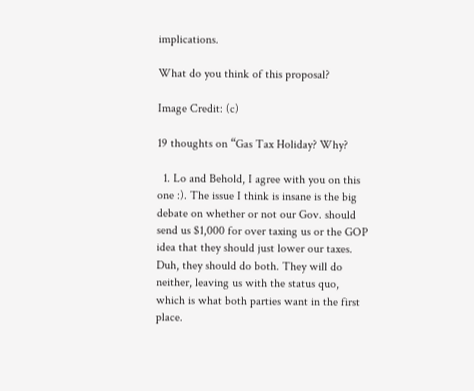implications.

What do you think of this proposal?

Image Credit: (c)

19 thoughts on “Gas Tax Holiday? Why?

  1. Lo and Behold, I agree with you on this one :). The issue I think is insane is the big debate on whether or not our Gov. should send us $1,000 for over taxing us or the GOP idea that they should just lower our taxes. Duh, they should do both. They will do neither, leaving us with the status quo, which is what both parties want in the first place.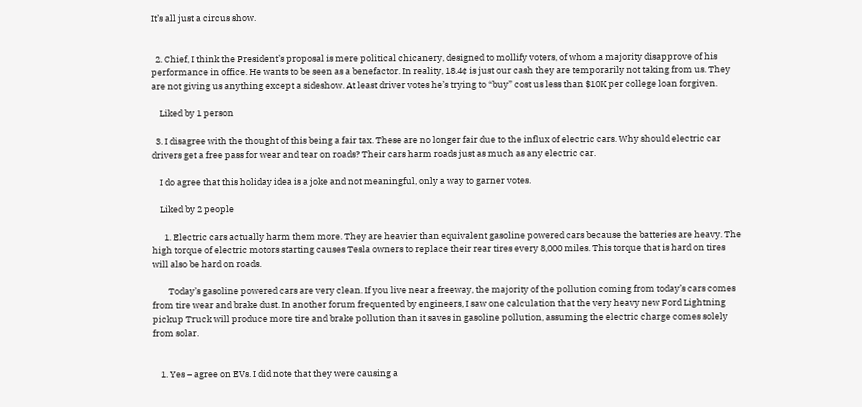It’s all just a circus show.


  2. Chief, I think the President’s proposal is mere political chicanery, designed to mollify voters, of whom a majority disapprove of his performance in office. He wants to be seen as a benefactor. In reality, 18.4¢ is just our cash they are temporarily not taking from us. They are not giving us anything except a sideshow. At least driver votes he’s trying to “buy” cost us less than $10K per college loan forgiven.

    Liked by 1 person

  3. I disagree with the thought of this being a fair tax. These are no longer fair due to the influx of electric cars. Why should electric car drivers get a free pass for wear and tear on roads? Their cars harm roads just as much as any electric car.

    I do agree that this holiday idea is a joke and not meaningful, only a way to garner votes.

    Liked by 2 people

      1. Electric cars actually harm them more. They are heavier than equivalent gasoline powered cars because the batteries are heavy. The high torque of electric motors starting causes Tesla owners to replace their rear tires every 8,000 miles. This torque that is hard on tires will also be hard on roads.

        Today’s gasoline powered cars are very clean. If you live near a freeway, the majority of the pollution coming from today’s cars comes from tire wear and brake dust. In another forum frequented by engineers, I saw one calculation that the very heavy new Ford Lightning pickup Truck will produce more tire and brake pollution than it saves in gasoline pollution, assuming the electric charge comes solely from solar.


    1. Yes – agree on EVs. I did note that they were causing a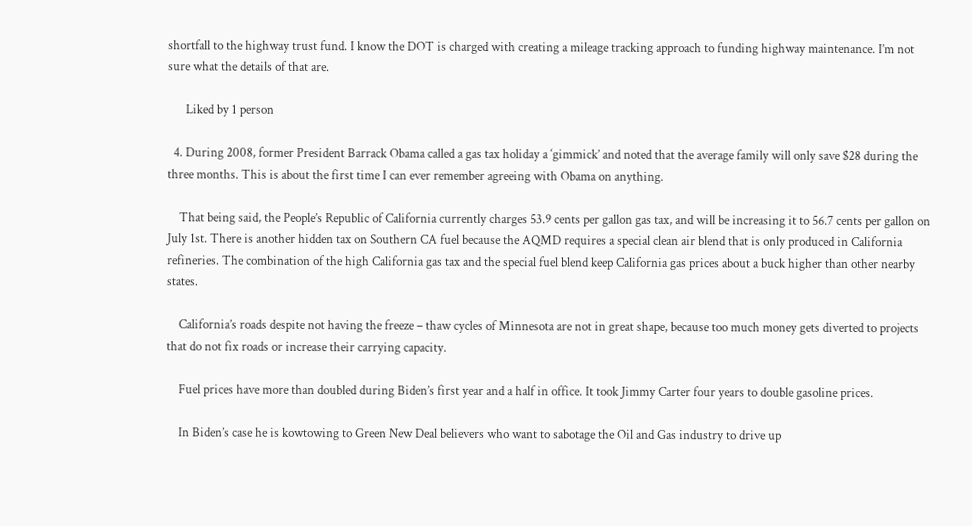shortfall to the highway trust fund. I know the DOT is charged with creating a mileage tracking approach to funding highway maintenance. I’m not sure what the details of that are.

      Liked by 1 person

  4. During 2008, former President Barrack Obama called a gas tax holiday a ‘gimmick’ and noted that the average family will only save $28 during the three months. This is about the first time I can ever remember agreeing with Obama on anything.

    That being said, the People’s Republic of California currently charges 53.9 cents per gallon gas tax, and will be increasing it to 56.7 cents per gallon on July 1st. There is another hidden tax on Southern CA fuel because the AQMD requires a special clean air blend that is only produced in California refineries. The combination of the high California gas tax and the special fuel blend keep California gas prices about a buck higher than other nearby states.

    California’s roads despite not having the freeze – thaw cycles of Minnesota are not in great shape, because too much money gets diverted to projects that do not fix roads or increase their carrying capacity.

    Fuel prices have more than doubled during Biden’s first year and a half in office. It took Jimmy Carter four years to double gasoline prices.

    In Biden’s case he is kowtowing to Green New Deal believers who want to sabotage the Oil and Gas industry to drive up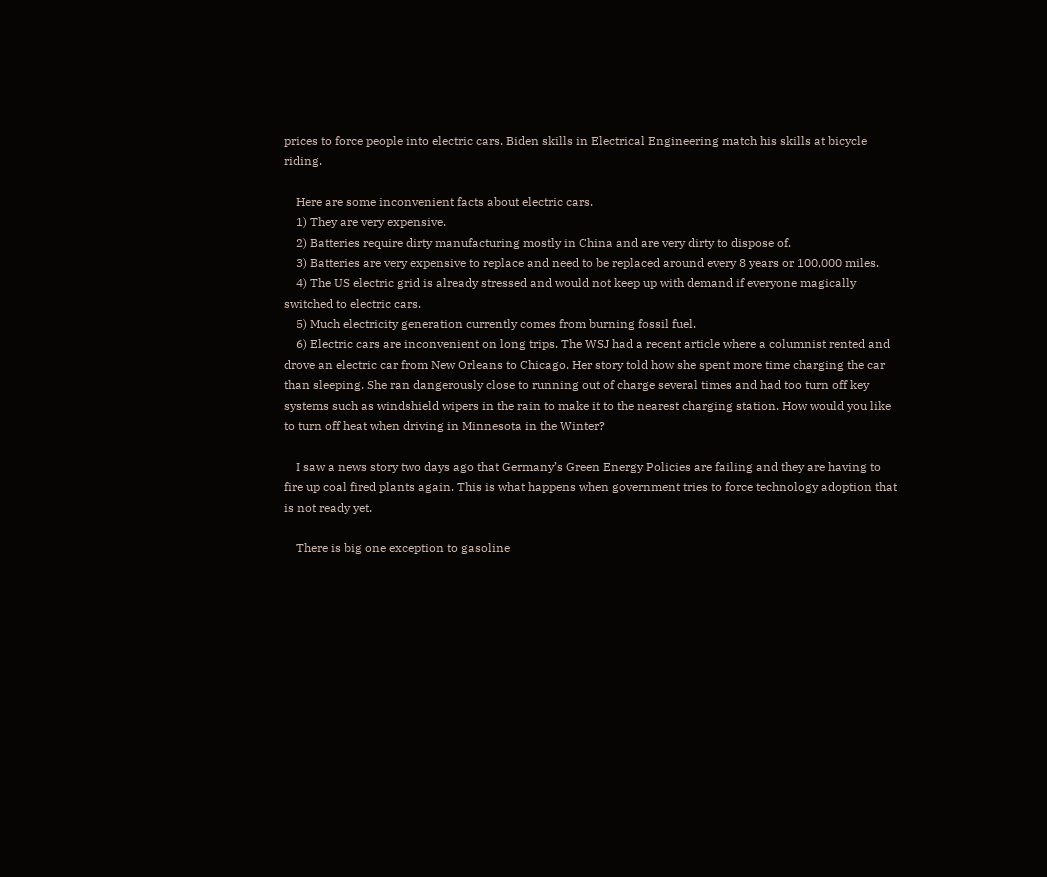prices to force people into electric cars. Biden skills in Electrical Engineering match his skills at bicycle riding.

    Here are some inconvenient facts about electric cars.
    1) They are very expensive.
    2) Batteries require dirty manufacturing mostly in China and are very dirty to dispose of.
    3) Batteries are very expensive to replace and need to be replaced around every 8 years or 100,000 miles.
    4) The US electric grid is already stressed and would not keep up with demand if everyone magically switched to electric cars.
    5) Much electricity generation currently comes from burning fossil fuel.
    6) Electric cars are inconvenient on long trips. The WSJ had a recent article where a columnist rented and drove an electric car from New Orleans to Chicago. Her story told how she spent more time charging the car than sleeping. She ran dangerously close to running out of charge several times and had too turn off key systems such as windshield wipers in the rain to make it to the nearest charging station. How would you like to turn off heat when driving in Minnesota in the Winter?

    I saw a news story two days ago that Germany’s Green Energy Policies are failing and they are having to fire up coal fired plants again. This is what happens when government tries to force technology adoption that is not ready yet.

    There is big one exception to gasoline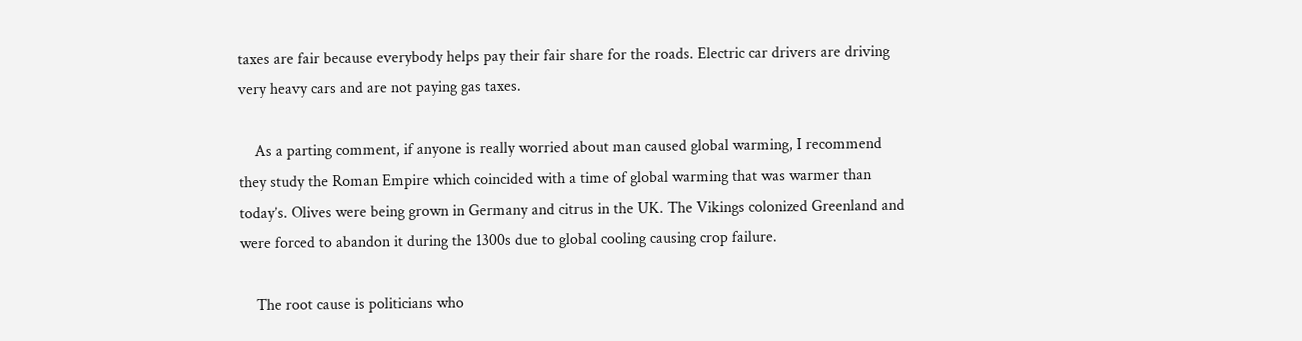taxes are fair because everybody helps pay their fair share for the roads. Electric car drivers are driving very heavy cars and are not paying gas taxes.

    As a parting comment, if anyone is really worried about man caused global warming, I recommend they study the Roman Empire which coincided with a time of global warming that was warmer than today’s. Olives were being grown in Germany and citrus in the UK. The Vikings colonized Greenland and were forced to abandon it during the 1300s due to global cooling causing crop failure.

    The root cause is politicians who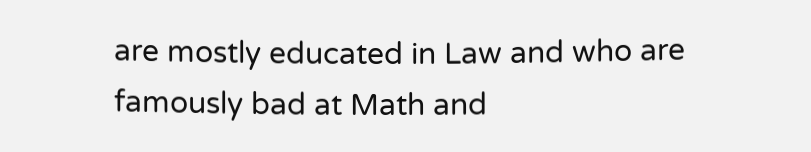are mostly educated in Law and who are famously bad at Math and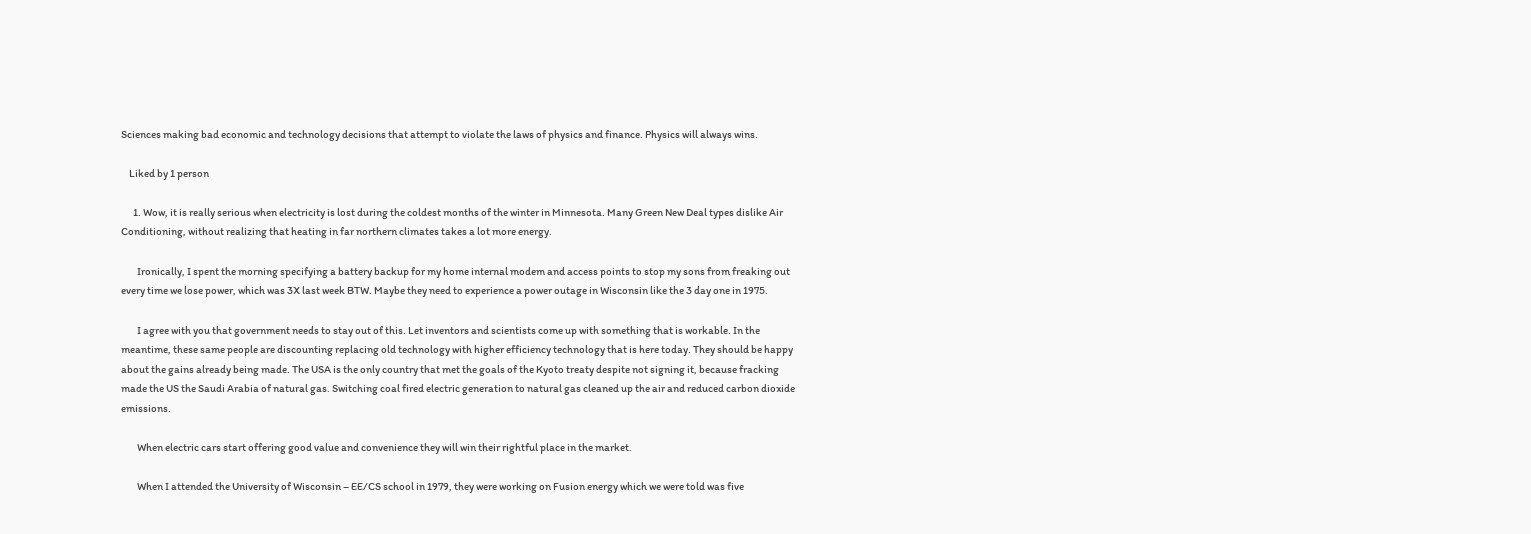Sciences making bad economic and technology decisions that attempt to violate the laws of physics and finance. Physics will always wins.

    Liked by 1 person

      1. Wow, it is really serious when electricity is lost during the coldest months of the winter in Minnesota. Many Green New Deal types dislike Air Conditioning, without realizing that heating in far northern climates takes a lot more energy.

        Ironically, I spent the morning specifying a battery backup for my home internal modem and access points to stop my sons from freaking out every time we lose power, which was 3X last week BTW. Maybe they need to experience a power outage in Wisconsin like the 3 day one in 1975.

        I agree with you that government needs to stay out of this. Let inventors and scientists come up with something that is workable. In the meantime, these same people are discounting replacing old technology with higher efficiency technology that is here today. They should be happy about the gains already being made. The USA is the only country that met the goals of the Kyoto treaty despite not signing it, because fracking made the US the Saudi Arabia of natural gas. Switching coal fired electric generation to natural gas cleaned up the air and reduced carbon dioxide emissions.

        When electric cars start offering good value and convenience they will win their rightful place in the market.

        When I attended the University of Wisconsin – EE/CS school in 1979, they were working on Fusion energy which we were told was five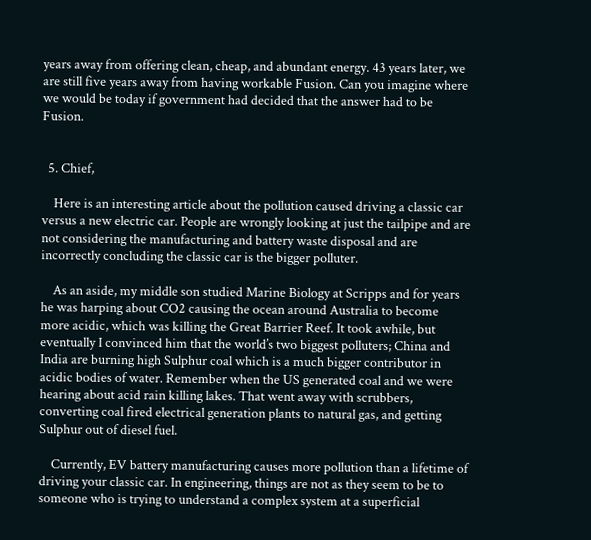years away from offering clean, cheap, and abundant energy. 43 years later, we are still five years away from having workable Fusion. Can you imagine where we would be today if government had decided that the answer had to be Fusion.


  5. Chief,

    Here is an interesting article about the pollution caused driving a classic car versus a new electric car. People are wrongly looking at just the tailpipe and are not considering the manufacturing and battery waste disposal and are incorrectly concluding the classic car is the bigger polluter.

    As an aside, my middle son studied Marine Biology at Scripps and for years he was harping about CO2 causing the ocean around Australia to become more acidic, which was killing the Great Barrier Reef. It took awhile, but eventually I convinced him that the world’s two biggest polluters; China and India are burning high Sulphur coal which is a much bigger contributor in acidic bodies of water. Remember when the US generated coal and we were hearing about acid rain killing lakes. That went away with scrubbers, converting coal fired electrical generation plants to natural gas, and getting Sulphur out of diesel fuel.

    Currently, EV battery manufacturing causes more pollution than a lifetime of driving your classic car. In engineering, things are not as they seem to be to someone who is trying to understand a complex system at a superficial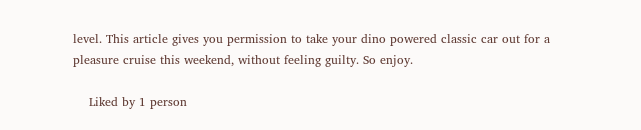level. This article gives you permission to take your dino powered classic car out for a pleasure cruise this weekend, without feeling guilty. So enjoy.

    Liked by 1 person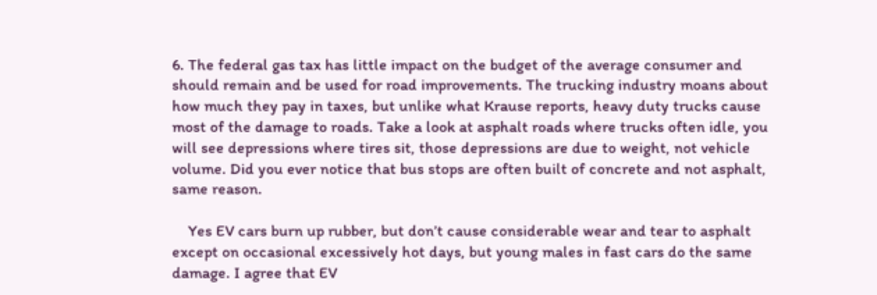6. The federal gas tax has little impact on the budget of the average consumer and should remain and be used for road improvements. The trucking industry moans about how much they pay in taxes, but unlike what Krause reports, heavy duty trucks cause most of the damage to roads. Take a look at asphalt roads where trucks often idle, you will see depressions where tires sit, those depressions are due to weight, not vehicle volume. Did you ever notice that bus stops are often built of concrete and not asphalt, same reason.

    Yes EV cars burn up rubber, but don’t cause considerable wear and tear to asphalt except on occasional excessively hot days, but young males in fast cars do the same damage. I agree that EV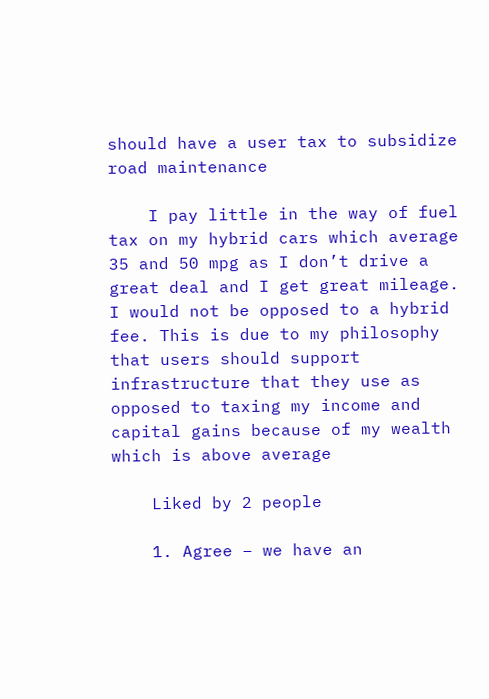should have a user tax to subsidize road maintenance

    I pay little in the way of fuel tax on my hybrid cars which average 35 and 50 mpg as I don’t drive a great deal and I get great mileage. I would not be opposed to a hybrid fee. This is due to my philosophy that users should support infrastructure that they use as opposed to taxing my income and capital gains because of my wealth which is above average

    Liked by 2 people

    1. Agree – we have an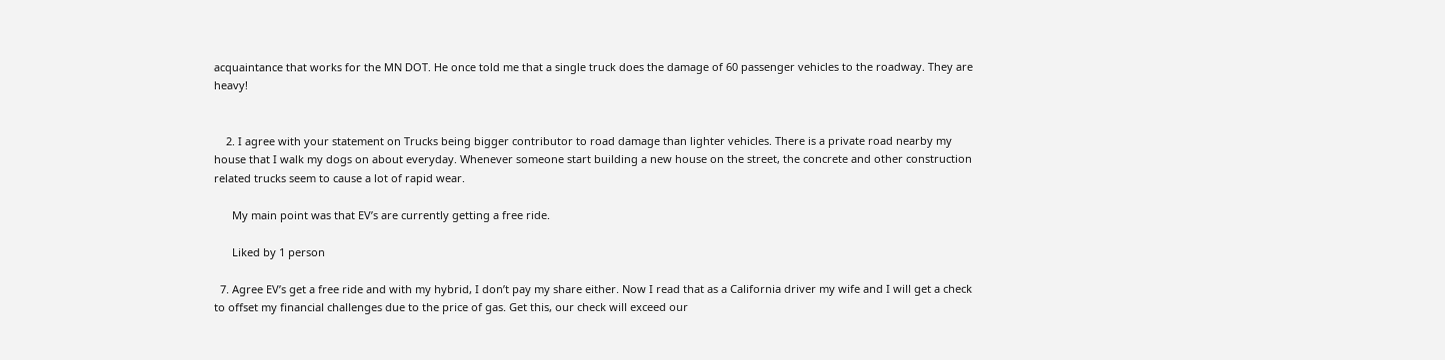acquaintance that works for the MN DOT. He once told me that a single truck does the damage of 60 passenger vehicles to the roadway. They are heavy!


    2. I agree with your statement on Trucks being bigger contributor to road damage than lighter vehicles. There is a private road nearby my house that I walk my dogs on about everyday. Whenever someone start building a new house on the street, the concrete and other construction related trucks seem to cause a lot of rapid wear.

      My main point was that EV’s are currently getting a free ride.

      Liked by 1 person

  7. Agree EV’s get a free ride and with my hybrid, I don’t pay my share either. Now I read that as a California driver my wife and I will get a check to offset my financial challenges due to the price of gas. Get this, our check will exceed our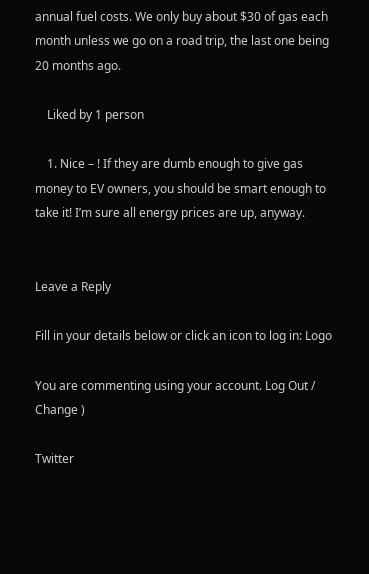annual fuel costs. We only buy about $30 of gas each month unless we go on a road trip, the last one being 20 months ago.

    Liked by 1 person

    1. Nice – ! If they are dumb enough to give gas money to EV owners, you should be smart enough to take it! I’m sure all energy prices are up, anyway.


Leave a Reply

Fill in your details below or click an icon to log in: Logo

You are commenting using your account. Log Out /  Change )

Twitter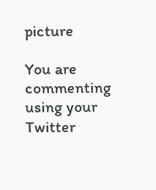picture

You are commenting using your Twitter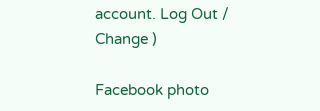account. Log Out /  Change )

Facebook photo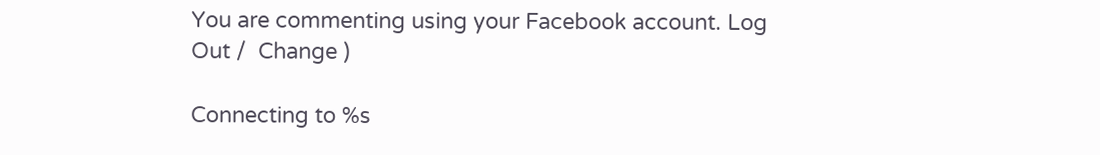You are commenting using your Facebook account. Log Out /  Change )

Connecting to %s